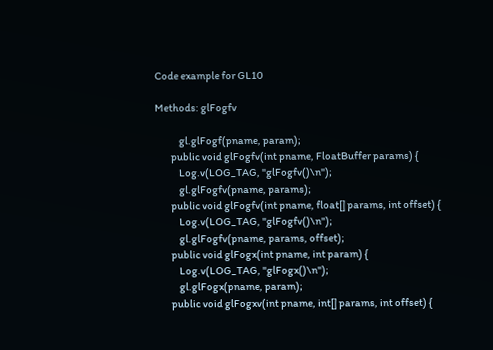Code example for GL10

Methods: glFogfv

            gl.glFogf(pname, param);
        public void glFogfv(int pname, FloatBuffer params) {
            Log.v(LOG_TAG, "glFogfv()\n");
            gl.glFogfv(pname, params);
        public void glFogfv(int pname, float[] params, int offset) {
            Log.v(LOG_TAG, "glFogfv()\n");
            gl.glFogfv(pname, params, offset);
        public void glFogx(int pname, int param) {
            Log.v(LOG_TAG, "glFogx()\n");
            gl.glFogx(pname, param);
        public void glFogxv(int pname, int[] params, int offset) {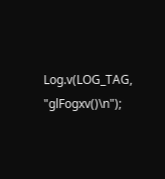Log.v(LOG_TAG, "glFogxv()\n");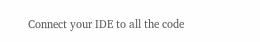Connect your IDE to all the code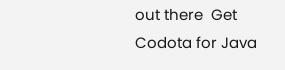out there  Get Codota for Java